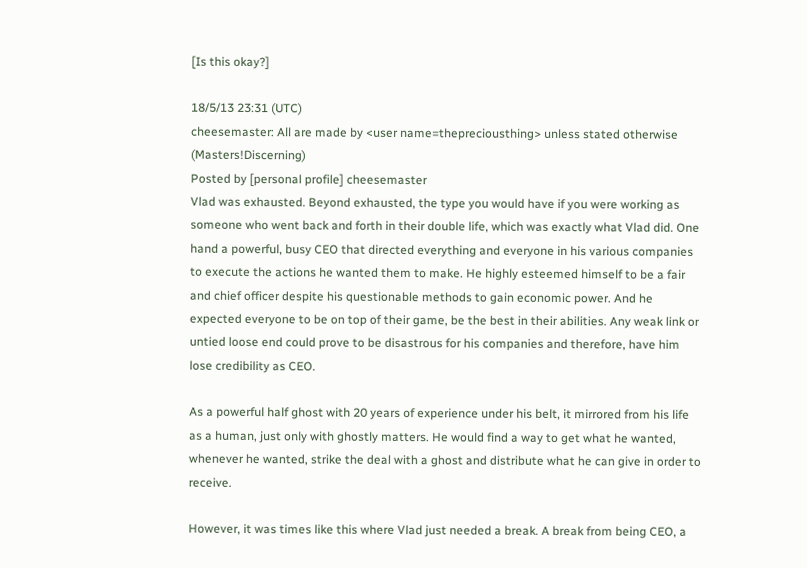[Is this okay?]

18/5/13 23:31 (UTC)
cheesemaster: All are made by <user name=thepreciousthing> unless stated otherwise (Masters!Discerning)
Posted by [personal profile] cheesemaster
Vlad was exhausted. Beyond exhausted, the type you would have if you were working as someone who went back and forth in their double life, which was exactly what Vlad did. One hand a powerful, busy CEO that directed everything and everyone in his various companies to execute the actions he wanted them to make. He highly esteemed himself to be a fair and chief officer despite his questionable methods to gain economic power. And he expected everyone to be on top of their game, be the best in their abilities. Any weak link or untied loose end could prove to be disastrous for his companies and therefore, have him lose credibility as CEO.

As a powerful half ghost with 20 years of experience under his belt, it mirrored from his life as a human, just only with ghostly matters. He would find a way to get what he wanted, whenever he wanted, strike the deal with a ghost and distribute what he can give in order to receive.

However, it was times like this where Vlad just needed a break. A break from being CEO, a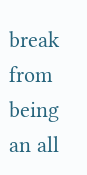break from being an all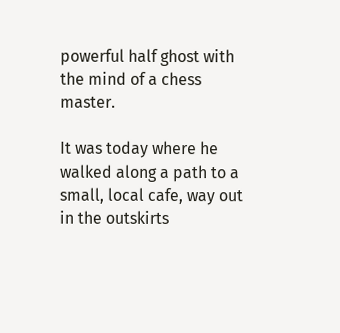powerful half ghost with the mind of a chess master.

It was today where he walked along a path to a small, local cafe, way out in the outskirts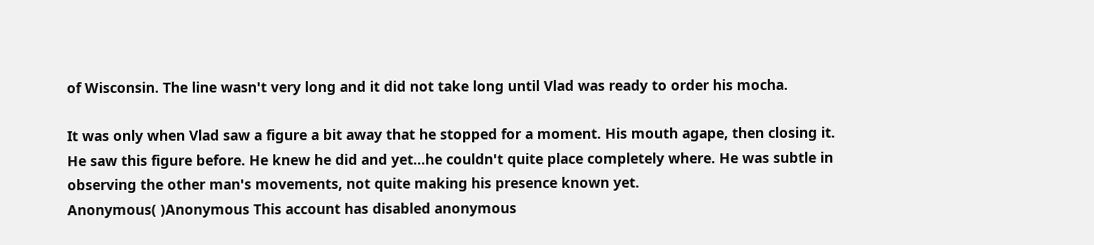of Wisconsin. The line wasn't very long and it did not take long until Vlad was ready to order his mocha.

It was only when Vlad saw a figure a bit away that he stopped for a moment. His mouth agape, then closing it. He saw this figure before. He knew he did and yet…he couldn't quite place completely where. He was subtle in observing the other man's movements, not quite making his presence known yet.
Anonymous( )Anonymous This account has disabled anonymous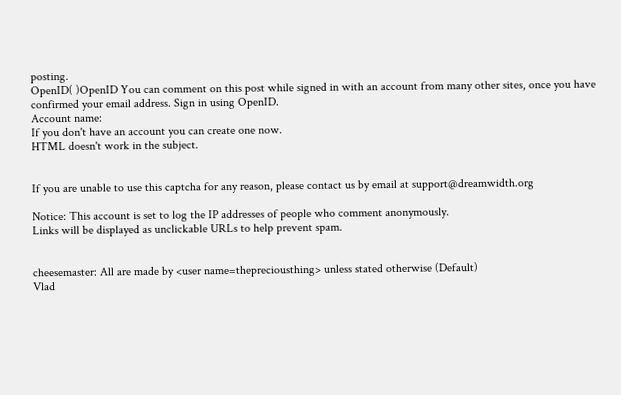posting.
OpenID( )OpenID You can comment on this post while signed in with an account from many other sites, once you have confirmed your email address. Sign in using OpenID.
Account name:
If you don't have an account you can create one now.
HTML doesn't work in the subject.


If you are unable to use this captcha for any reason, please contact us by email at support@dreamwidth.org

Notice: This account is set to log the IP addresses of people who comment anonymously.
Links will be displayed as unclickable URLs to help prevent spam.


cheesemaster: All are made by <user name=thepreciousthing> unless stated otherwise (Default)
Vlad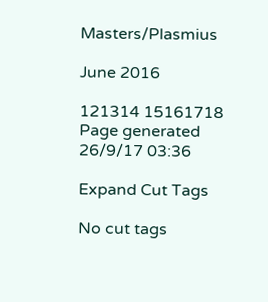Masters/Plasmius

June 2016

121314 15161718
Page generated 26/9/17 03:36

Expand Cut Tags

No cut tags